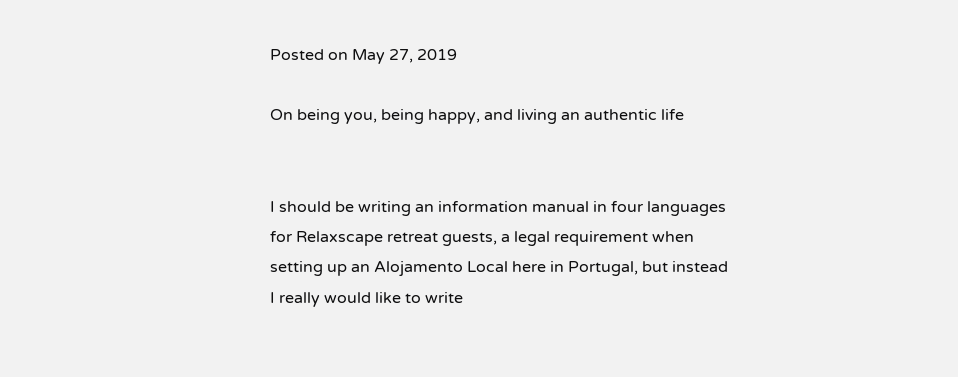Posted on May 27, 2019

On being you, being happy, and living an authentic life


I should be writing an information manual in four languages for Relaxscape retreat guests, a legal requirement when setting up an Alojamento Local here in Portugal, but instead I really would like to write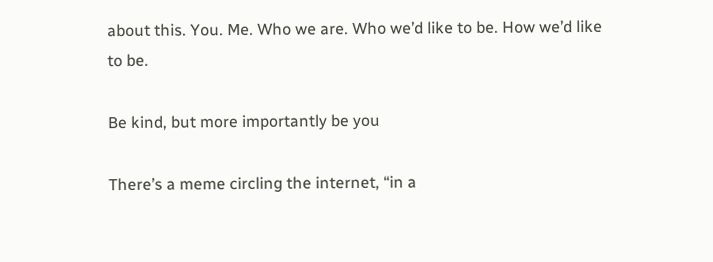about this. You. Me. Who we are. Who we’d like to be. How we’d like to be.

Be kind, but more importantly be you

There’s a meme circling the internet, “in a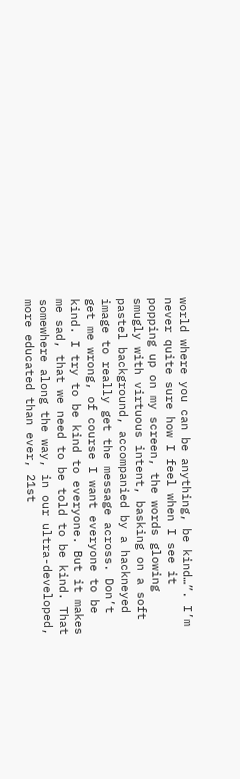world where you can be anything, be kind…”. I’m never quite sure how I feel when I see it popping up on my screen, the words glowing smugly with virtuous intent, basking on a soft pastel background, accompanied by a hackneyed image to really get the message across. Don’t get me wrong, of course I want everyone to be kind. I try to be kind to everyone. But it makes me sad, that we need to be told to be kind. That somewhere along the way, in our ultra-developed, more educated than ever, 21st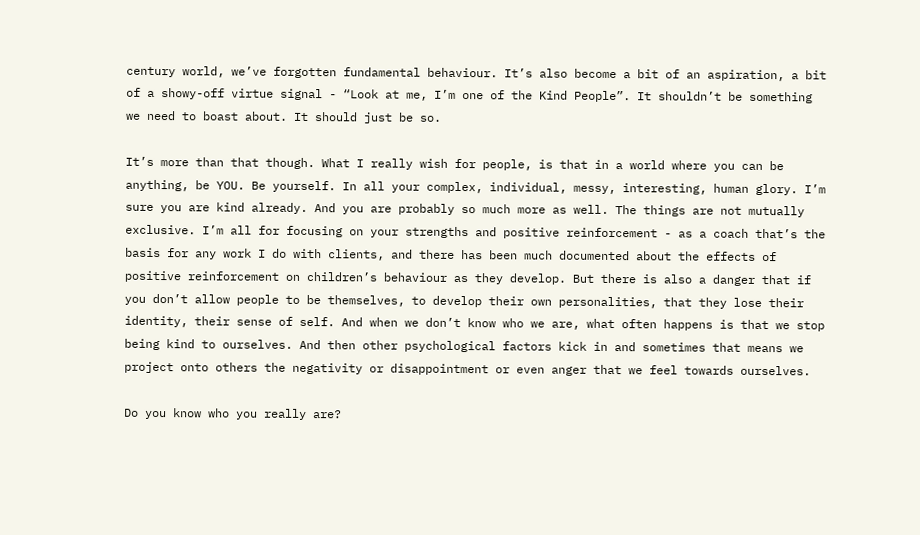century world, we’ve forgotten fundamental behaviour. It’s also become a bit of an aspiration, a bit of a showy-off virtue signal - “Look at me, I’m one of the Kind People”. It shouldn’t be something we need to boast about. It should just be so.

It’s more than that though. What I really wish for people, is that in a world where you can be anything, be YOU. Be yourself. In all your complex, individual, messy, interesting, human glory. I’m sure you are kind already. And you are probably so much more as well. The things are not mutually exclusive. I’m all for focusing on your strengths and positive reinforcement - as a coach that’s the basis for any work I do with clients, and there has been much documented about the effects of positive reinforcement on children’s behaviour as they develop. But there is also a danger that if you don’t allow people to be themselves, to develop their own personalities, that they lose their identity, their sense of self. And when we don’t know who we are, what often happens is that we stop being kind to ourselves. And then other psychological factors kick in and sometimes that means we project onto others the negativity or disappointment or even anger that we feel towards ourselves.

Do you know who you really are?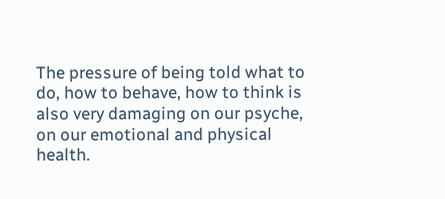The pressure of being told what to do, how to behave, how to think is also very damaging on our psyche, on our emotional and physical health.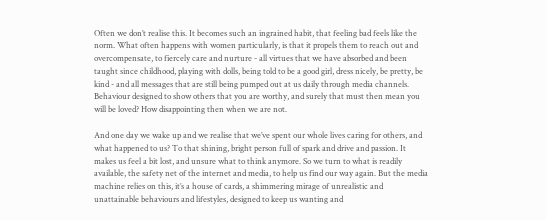Often we don’t realise this. It becomes such an ingrained habit, that feeling bad feels like the norm. What often happens with women particularly, is that it propels them to reach out and overcompensate, to fiercely care and nurture - all virtues that we have absorbed and been taught since childhood, playing with dolls, being told to be a good girl, dress nicely, be pretty, be kind - and all messages that are still being pumped out at us daily through media channels. Behaviour designed to show others that you are worthy, and surely that must then mean you will be loved? How disappointing then when we are not.

And one day we wake up and we realise that we’ve spent our whole lives caring for others, and what happened to us? To that shining, bright person full of spark and drive and passion. It makes us feel a bit lost, and unsure what to think anymore. So we turn to what is readily available, the safety net of the internet and media, to help us find our way again. But the media machine relies on this, it’s a house of cards, a shimmering mirage of unrealistic and unattainable behaviours and lifestyles, designed to keep us wanting and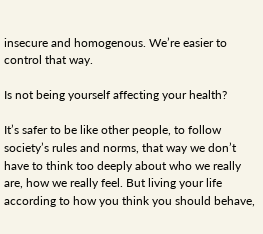insecure and homogenous. We’re easier to control that way.

Is not being yourself affecting your health?

It’s safer to be like other people, to follow society’s rules and norms, that way we don’t have to think too deeply about who we really are, how we really feel. But living your life according to how you think you should behave,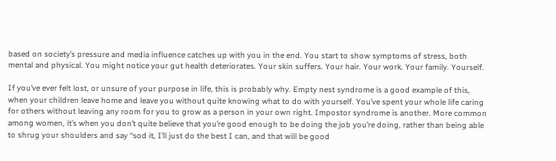based on society’s pressure and media influence catches up with you in the end. You start to show symptoms of stress, both mental and physical. You might notice your gut health deteriorates. Your skin suffers. Your hair. Your work. Your family. Yourself.

If you’ve ever felt lost, or unsure of your purpose in life, this is probably why. Empty nest syndrome is a good example of this, when your children leave home and leave you without quite knowing what to do with yourself. You’ve spent your whole life caring for others without leaving any room for you to grow as a person in your own right. Impostor syndrome is another. More common among women, it’s when you don’t quite believe that you’re good enough to be doing the job you’re doing, rather than being able to shrug your shoulders and say “sod it, I’ll just do the best I can, and that will be good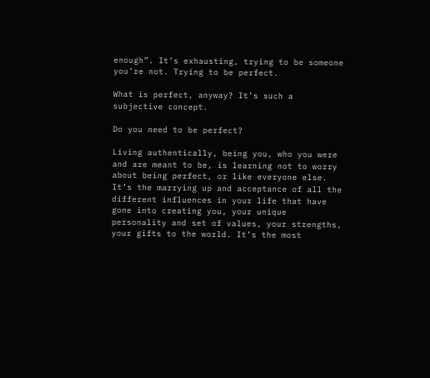enough”. It’s exhausting, trying to be someone you’re not. Trying to be perfect.

What is perfect, anyway? It’s such a subjective concept.

Do you need to be perfect?

Living authentically, being you, who you were and are meant to be, is learning not to worry about being perfect, or like everyone else. It’s the marrying up and acceptance of all the different influences in your life that have gone into creating you, your unique personality and set of values, your strengths, your gifts to the world. It’s the most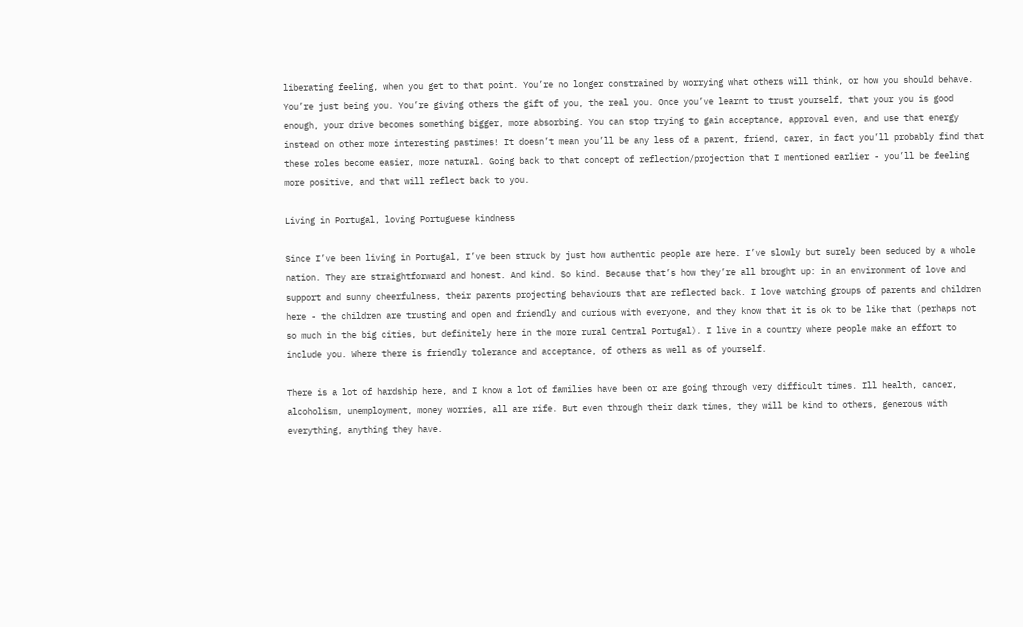liberating feeling, when you get to that point. You’re no longer constrained by worrying what others will think, or how you should behave. You’re just being you. You’re giving others the gift of you, the real you. Once you’ve learnt to trust yourself, that your you is good enough, your drive becomes something bigger, more absorbing. You can stop trying to gain acceptance, approval even, and use that energy instead on other more interesting pastimes! It doesn’t mean you’ll be any less of a parent, friend, carer, in fact you’ll probably find that these roles become easier, more natural. Going back to that concept of reflection/projection that I mentioned earlier - you’ll be feeling more positive, and that will reflect back to you.

Living in Portugal, loving Portuguese kindness

Since I’ve been living in Portugal, I’ve been struck by just how authentic people are here. I’ve slowly but surely been seduced by a whole nation. They are straightforward and honest. And kind. So kind. Because that’s how they’re all brought up: in an environment of love and support and sunny cheerfulness, their parents projecting behaviours that are reflected back. I love watching groups of parents and children here - the children are trusting and open and friendly and curious with everyone, and they know that it is ok to be like that (perhaps not so much in the big cities, but definitely here in the more rural Central Portugal). I live in a country where people make an effort to include you. Where there is friendly tolerance and acceptance, of others as well as of yourself.

There is a lot of hardship here, and I know a lot of families have been or are going through very difficult times. Ill health, cancer, alcoholism, unemployment, money worries, all are rife. But even through their dark times, they will be kind to others, generous with everything, anything they have.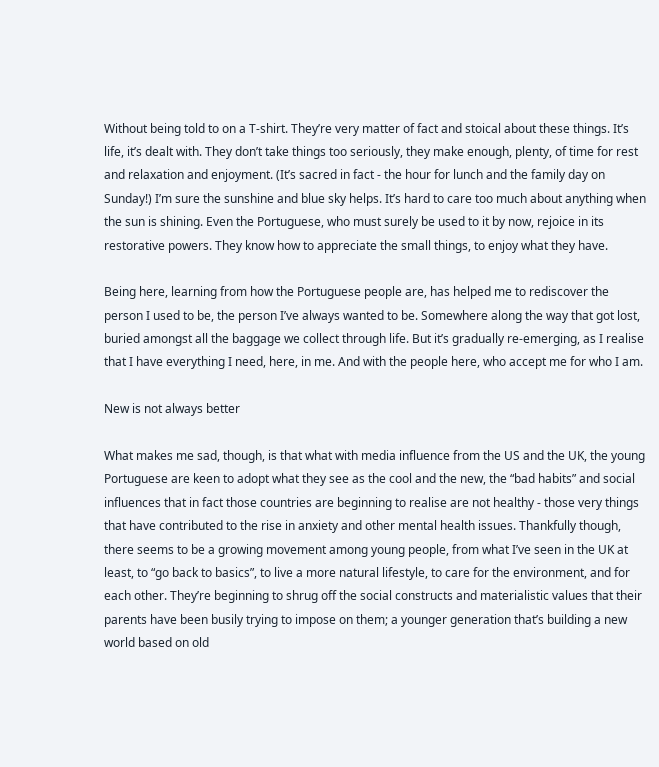Without being told to on a T-shirt. They’re very matter of fact and stoical about these things. It’s life, it’s dealt with. They don’t take things too seriously, they make enough, plenty, of time for rest and relaxation and enjoyment. (It’s sacred in fact - the hour for lunch and the family day on Sunday!) I’m sure the sunshine and blue sky helps. It’s hard to care too much about anything when the sun is shining. Even the Portuguese, who must surely be used to it by now, rejoice in its restorative powers. They know how to appreciate the small things, to enjoy what they have.

Being here, learning from how the Portuguese people are, has helped me to rediscover the person I used to be, the person I’ve always wanted to be. Somewhere along the way that got lost, buried amongst all the baggage we collect through life. But it’s gradually re-emerging, as I realise that I have everything I need, here, in me. And with the people here, who accept me for who I am.

New is not always better

What makes me sad, though, is that what with media influence from the US and the UK, the young Portuguese are keen to adopt what they see as the cool and the new, the “bad habits” and social influences that in fact those countries are beginning to realise are not healthy - those very things that have contributed to the rise in anxiety and other mental health issues. Thankfully though, there seems to be a growing movement among young people, from what I’ve seen in the UK at least, to “go back to basics”, to live a more natural lifestyle, to care for the environment, and for each other. They’re beginning to shrug off the social constructs and materialistic values that their parents have been busily trying to impose on them; a younger generation that’s building a new world based on old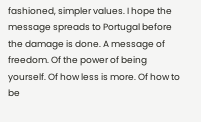fashioned, simpler values. I hope the message spreads to Portugal before the damage is done. A message of freedom. Of the power of being yourself. Of how less is more. Of how to be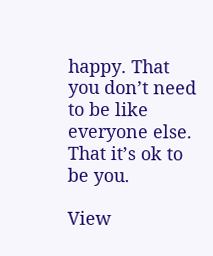happy. That you don’t need to be like everyone else. That it’s ok to be you.

View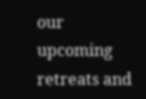our upcoming retreats and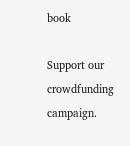book

Support our crowdfunding campaign.